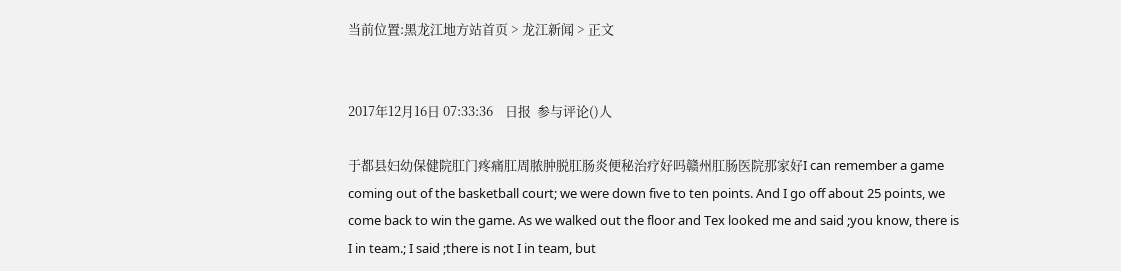当前位置:黑龙江地方站首页 > 龙江新闻 > 正文


2017年12月16日 07:33:36    日报  参与评论()人

于都县妇幼保健院肛门疼痛肛周脓肿脱肛肠炎便秘治疗好吗赣州肛肠医院那家好I can remember a game coming out of the basketball court; we were down five to ten points. And I go off about 25 points, we come back to win the game. As we walked out the floor and Tex looked me and said ;you know, there is I in team.; I said ;there is not I in team, but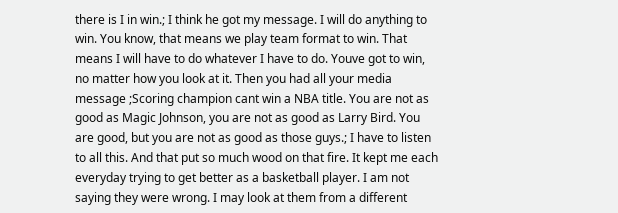there is I in win.; I think he got my message. I will do anything to win. You know, that means we play team format to win. That means I will have to do whatever I have to do. Youve got to win, no matter how you look at it. Then you had all your media message ;Scoring champion cant win a NBA title. You are not as good as Magic Johnson, you are not as good as Larry Bird. You are good, but you are not as good as those guys.; I have to listen to all this. And that put so much wood on that fire. It kept me each everyday trying to get better as a basketball player. I am not saying they were wrong. I may look at them from a different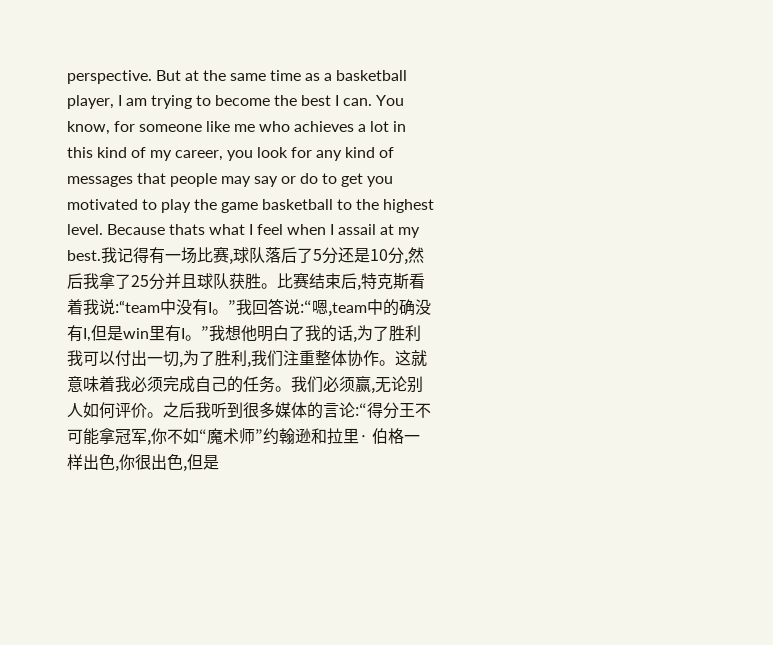perspective. But at the same time as a basketball player, I am trying to become the best I can. You know, for someone like me who achieves a lot in this kind of my career, you look for any kind of messages that people may say or do to get you motivated to play the game basketball to the highest level. Because thats what I feel when I assail at my best.我记得有一场比赛,球队落后了5分还是10分,然后我拿了25分并且球队获胜。比赛结束后,特克斯看着我说:“team中没有I。”我回答说:“嗯,team中的确没有I,但是win里有I。”我想他明白了我的话,为了胜利我可以付出一切,为了胜利,我们注重整体协作。这就意味着我必须完成自己的任务。我们必须赢,无论别人如何评价。之后我听到很多媒体的言论:“得分王不可能拿冠军,你不如“魔术师”约翰逊和拉里· 伯格一样出色,你很出色,但是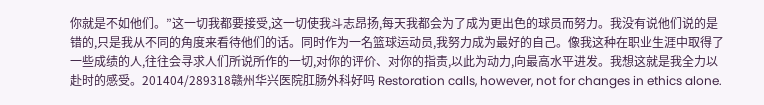你就是不如他们。”这一切我都要接受,这一切使我斗志昂扬,每天我都会为了成为更出色的球员而努力。我没有说他们说的是错的,只是我从不同的角度来看待他们的话。同时作为一名篮球运动员,我努力成为最好的自己。像我这种在职业生涯中取得了一些成绩的人,往往会寻求人们所说所作的一切,对你的评价、对你的指责,以此为动力,向最高水平进发。我想这就是我全力以赴时的感受。201404/289318赣州华兴医院肛肠外科好吗 Restoration calls, however, not for changes in ethics alone.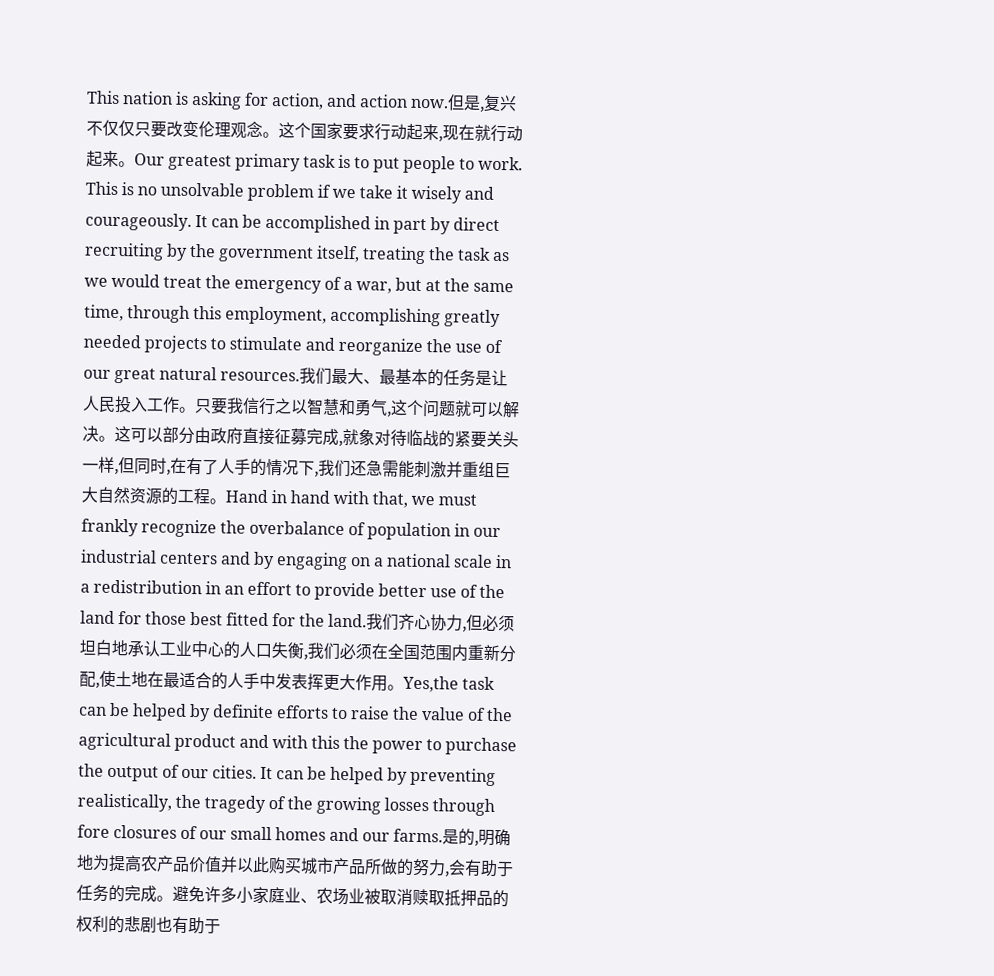This nation is asking for action, and action now.但是,复兴不仅仅只要改变伦理观念。这个国家要求行动起来,现在就行动起来。Our greatest primary task is to put people to work. This is no unsolvable problem if we take it wisely and courageously. It can be accomplished in part by direct recruiting by the government itself, treating the task as we would treat the emergency of a war, but at the same time, through this employment, accomplishing greatly needed projects to stimulate and reorganize the use of our great natural resources.我们最大、最基本的任务是让人民投入工作。只要我信行之以智慧和勇气,这个问题就可以解决。这可以部分由政府直接征募完成,就象对待临战的紧要关头一样,但同时,在有了人手的情况下,我们还急需能刺激并重组巨大自然资源的工程。Hand in hand with that, we must frankly recognize the overbalance of population in our industrial centers and by engaging on a national scale in a redistribution in an effort to provide better use of the land for those best fitted for the land.我们齐心协力,但必须坦白地承认工业中心的人口失衡,我们必须在全国范围内重新分配,使土地在最适合的人手中发表挥更大作用。Yes,the task can be helped by definite efforts to raise the value of the agricultural product and with this the power to purchase the output of our cities. It can be helped by preventing realistically, the tragedy of the growing losses through fore closures of our small homes and our farms.是的,明确地为提高农产品价值并以此购买城市产品所做的努力,会有助于任务的完成。避免许多小家庭业、农场业被取消赎取抵押品的权利的悲剧也有助于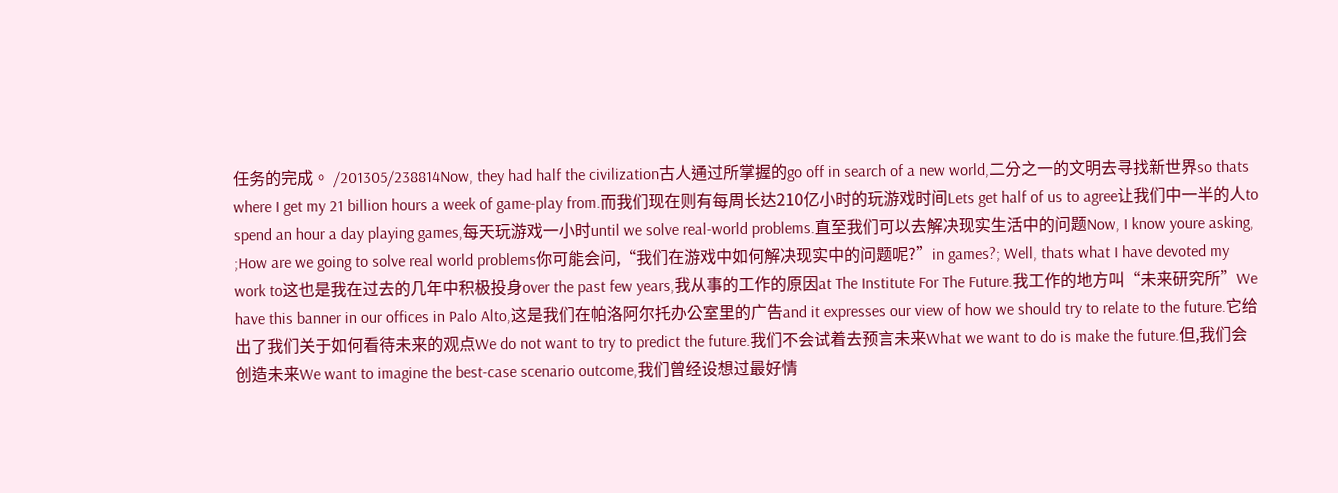任务的完成。 /201305/238814Now, they had half the civilization古人通过所掌握的go off in search of a new world,二分之一的文明去寻找新世界so thats where I get my 21 billion hours a week of game-play from.而我们现在则有每周长达210亿小时的玩游戏时间Lets get half of us to agree让我们中一半的人to spend an hour a day playing games,每天玩游戏一小时until we solve real-world problems.直至我们可以去解决现实生活中的问题Now, I know youre asking, ;How are we going to solve real world problems你可能会问,“我们在游戏中如何解决现实中的问题呢?”in games?; Well, thats what I have devoted my work to这也是我在过去的几年中积极投身over the past few years,我从事的工作的原因at The Institute For The Future.我工作的地方叫“未来研究所”We have this banner in our offices in Palo Alto,这是我们在帕洛阿尔托办公室里的广告and it expresses our view of how we should try to relate to the future.它给出了我们关于如何看待未来的观点We do not want to try to predict the future.我们不会试着去预言未来What we want to do is make the future.但,我们会创造未来We want to imagine the best-case scenario outcome,我们曾经设想过最好情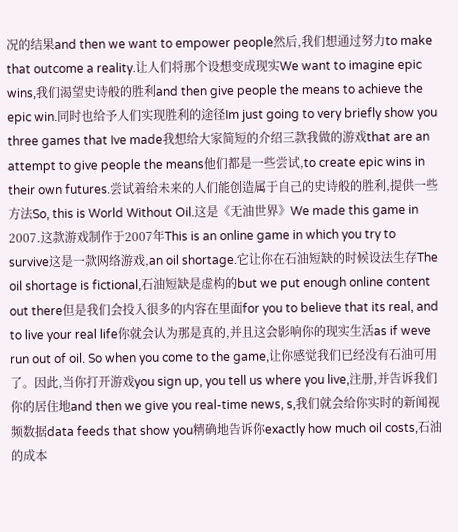况的结果and then we want to empower people然后,我们想通过努力to make that outcome a reality.让人们将那个设想变成现实We want to imagine epic wins,我们渴望史诗般的胜利and then give people the means to achieve the epic win.同时也给予人们实现胜利的途径Im just going to very briefly show you three games that Ive made我想给大家简短的介绍三款我做的游戏that are an attempt to give people the means他们都是一些尝试,to create epic wins in their own futures.尝试着给未来的人们能创造属于自己的史诗般的胜利,提供一些方法So, this is World Without Oil.这是《无油世界》We made this game in 2007.这款游戏制作于2007年This is an online game in which you try to survive这是一款网络游戏,an oil shortage.它让你在石油短缺的时候设法生存The oil shortage is fictional,石油短缺是虚构的but we put enough online content out there但是我们会投入很多的内容在里面for you to believe that its real, and to live your real life你就会认为那是真的,并且这会影响你的现实生活as if weve run out of oil. So when you come to the game,让你感觉我们已经没有石油可用了。因此,当你打开游戏you sign up, you tell us where you live,注册,并告诉我们你的居住地and then we give you real-time news, s,我们就会给你实时的新闻视频数据data feeds that show you精确地告诉你exactly how much oil costs,石油的成本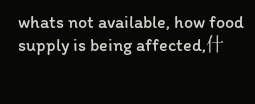whats not available, how food supply is being affected,什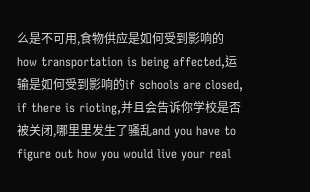么是不可用,食物供应是如何受到影响的how transportation is being affected,运输是如何受到影响的if schools are closed, if there is rioting,并且会告诉你学校是否被关闭,哪里里发生了骚乱and you have to figure out how you would live your real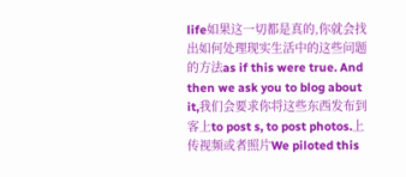life如果这一切都是真的,你就会找出如何处理现实生活中的这些问题的方法as if this were true. And then we ask you to blog about it,我们会要求你将这些东西发布到客上to post s, to post photos.上传视频或者照片We piloted this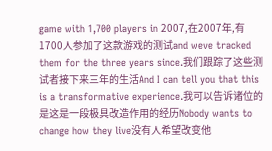game with 1,700 players in 2007,在2007年,有1700人参加了这款游戏的测试and weve tracked them for the three years since.我们跟踪了这些测试者接下来三年的生活And I can tell you that this is a transformative experience.我可以告诉诸位的是这是一段极具改造作用的经历Nobody wants to change how they live没有人希望改变他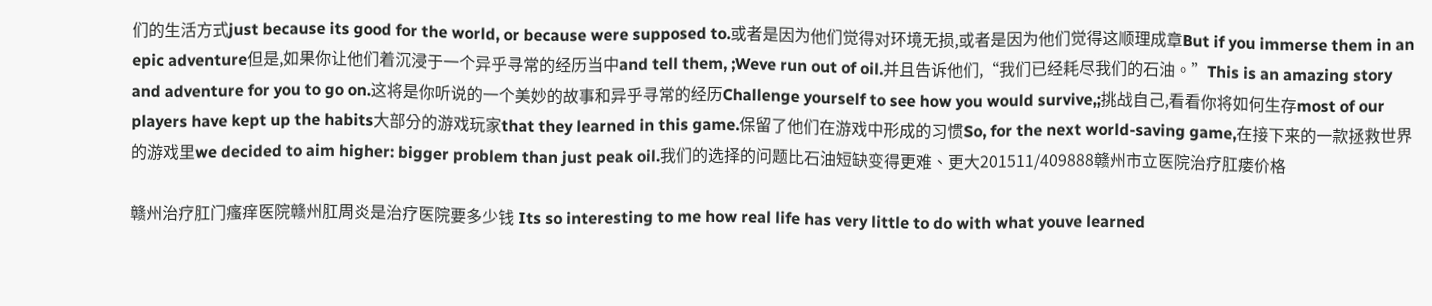们的生活方式just because its good for the world, or because were supposed to.或者是因为他们觉得对环境无损,或者是因为他们觉得这顺理成章But if you immerse them in an epic adventure但是,如果你让他们着沉浸于一个异乎寻常的经历当中and tell them, ;Weve run out of oil.并且告诉他们,“我们已经耗尽我们的石油。”This is an amazing story and adventure for you to go on.这将是你听说的一个美妙的故事和异乎寻常的经历Challenge yourself to see how you would survive,;挑战自己,看看你将如何生存most of our players have kept up the habits大部分的游戏玩家that they learned in this game.保留了他们在游戏中形成的习惯So, for the next world-saving game,在接下来的一款拯救世界的游戏里we decided to aim higher: bigger problem than just peak oil.我们的选择的问题比石油短缺变得更难、更大201511/409888赣州市立医院治疗肛瘘价格

赣州治疗肛门瘙痒医院赣州肛周炎是治疗医院要多少钱 Its so interesting to me how real life has very little to do with what youve learned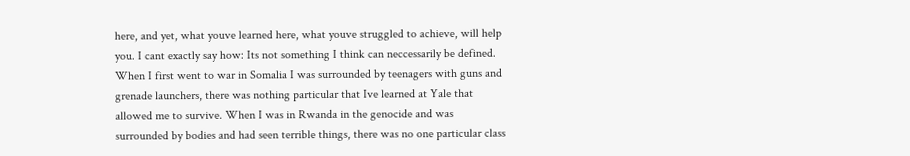here, and yet, what youve learned here, what youve struggled to achieve, will help you. I cant exactly say how: Its not something I think can neccessarily be defined. When I first went to war in Somalia I was surrounded by teenagers with guns and grenade launchers, there was nothing particular that Ive learned at Yale that allowed me to survive. When I was in Rwanda in the genocide and was surrounded by bodies and had seen terrible things, there was no one particular class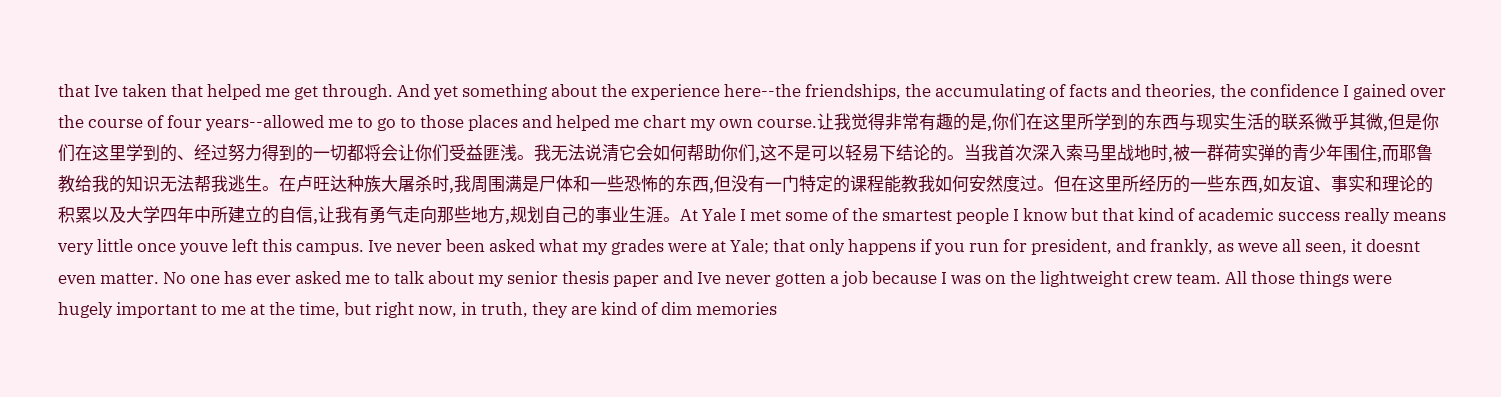that Ive taken that helped me get through. And yet something about the experience here--the friendships, the accumulating of facts and theories, the confidence I gained over the course of four years--allowed me to go to those places and helped me chart my own course.让我觉得非常有趣的是,你们在这里所学到的东西与现实生活的联系微乎其微,但是你们在这里学到的、经过努力得到的一切都将会让你们受益匪浅。我无法说清它会如何帮助你们,这不是可以轻易下结论的。当我首次深入索马里战地时,被一群荷实弹的青少年围住,而耶鲁教给我的知识无法帮我逃生。在卢旺达种族大屠杀时,我周围满是尸体和一些恐怖的东西,但没有一门特定的课程能教我如何安然度过。但在这里所经历的一些东西,如友谊、事实和理论的积累以及大学四年中所建立的自信,让我有勇气走向那些地方,规划自己的事业生涯。At Yale I met some of the smartest people I know but that kind of academic success really means very little once youve left this campus. Ive never been asked what my grades were at Yale; that only happens if you run for president, and frankly, as weve all seen, it doesnt even matter. No one has ever asked me to talk about my senior thesis paper and Ive never gotten a job because I was on the lightweight crew team. All those things were hugely important to me at the time, but right now, in truth, they are kind of dim memories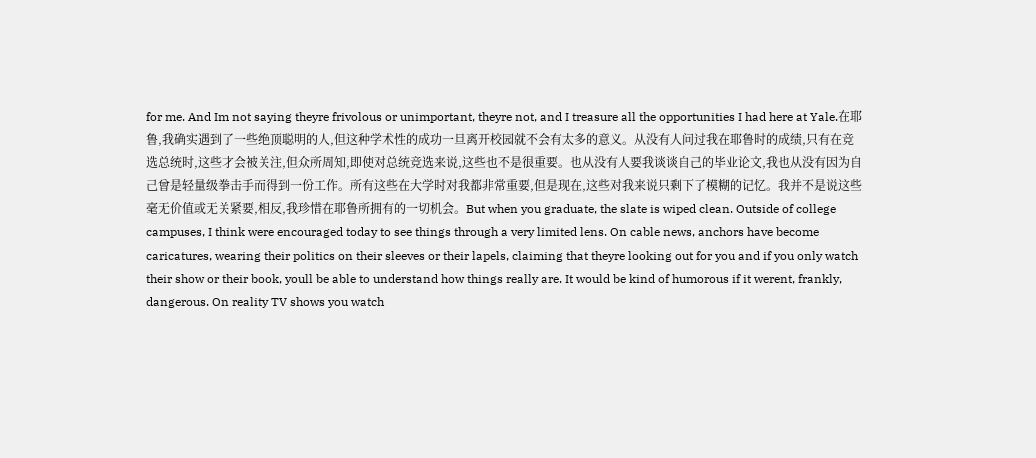for me. And Im not saying theyre frivolous or unimportant, theyre not, and I treasure all the opportunities I had here at Yale.在耶鲁,我确实遇到了一些绝顶聪明的人,但这种学术性的成功一旦离开校园就不会有太多的意义。从没有人问过我在耶鲁时的成绩,只有在竞选总统时,这些才会被关注,但众所周知,即使对总统竞选来说,这些也不是很重要。也从没有人要我谈谈自己的毕业论文,我也从没有因为自己曾是轻量级拳击手而得到一份工作。所有这些在大学时对我都非常重要,但是现在,这些对我来说只剩下了模糊的记忆。我并不是说这些毫无价值或无关紧要,相反,我珍惜在耶鲁所拥有的一切机会。But when you graduate, the slate is wiped clean. Outside of college campuses, I think were encouraged today to see things through a very limited lens. On cable news, anchors have become caricatures, wearing their politics on their sleeves or their lapels, claiming that theyre looking out for you and if you only watch their show or their book, youll be able to understand how things really are. It would be kind of humorous if it werent, frankly, dangerous. On reality TV shows you watch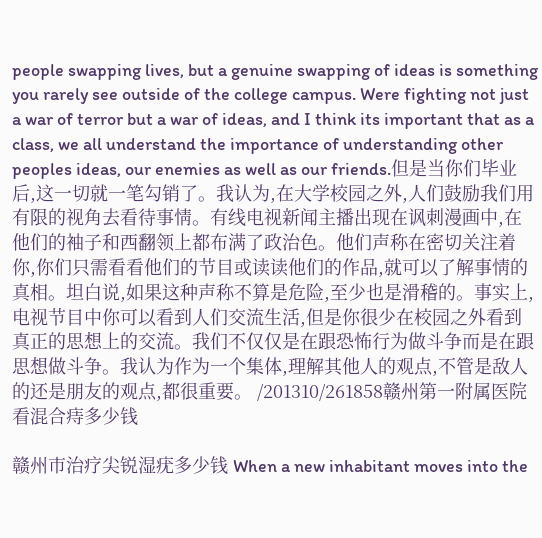people swapping lives, but a genuine swapping of ideas is something you rarely see outside of the college campus. Were fighting not just a war of terror but a war of ideas, and I think its important that as a class, we all understand the importance of understanding other peoples ideas, our enemies as well as our friends.但是当你们毕业后,这一切就一笔勾销了。我认为,在大学校园之外,人们鼓励我们用有限的视角去看待事情。有线电视新闻主播出现在讽刺漫画中,在他们的袖子和西翻领上都布满了政治色。他们声称在密切关注着你,你们只需看看他们的节目或读读他们的作品,就可以了解事情的真相。坦白说,如果这种声称不算是危险,至少也是滑稽的。事实上,电视节目中你可以看到人们交流生活,但是你很少在校园之外看到真正的思想上的交流。我们不仅仅是在跟恐怖行为做斗争而是在跟思想做斗争。我认为作为一个集体,理解其他人的观点,不管是敌人的还是朋友的观点,都很重要。 /201310/261858赣州第一附属医院看混合痔多少钱

赣州市治疗尖锐湿疣多少钱 When a new inhabitant moves into the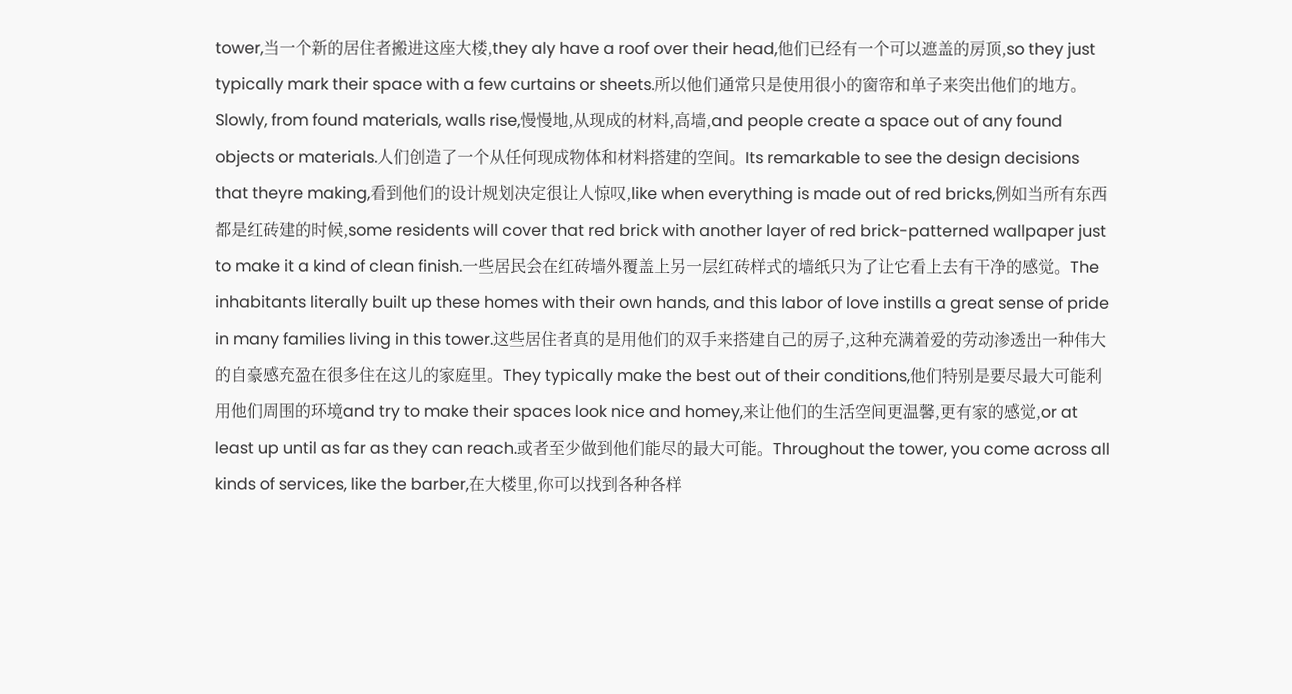tower,当一个新的居住者搬进这座大楼,they aly have a roof over their head,他们已经有一个可以遮盖的房顶,so they just typically mark their space with a few curtains or sheets.所以他们通常只是使用很小的窗帘和单子来突出他们的地方。Slowly, from found materials, walls rise,慢慢地,从现成的材料,高墙,and people create a space out of any found objects or materials.人们创造了一个从任何现成物体和材料搭建的空间。Its remarkable to see the design decisions that theyre making,看到他们的设计规划决定很让人惊叹,like when everything is made out of red bricks,例如当所有东西都是红砖建的时候,some residents will cover that red brick with another layer of red brick-patterned wallpaper just to make it a kind of clean finish.一些居民会在红砖墙外覆盖上另一层红砖样式的墙纸只为了让它看上去有干净的感觉。The inhabitants literally built up these homes with their own hands, and this labor of love instills a great sense of pride in many families living in this tower.这些居住者真的是用他们的双手来搭建自己的房子,这种充满着爱的劳动渗透出一种伟大的自豪感充盈在很多住在这儿的家庭里。They typically make the best out of their conditions,他们特别是要尽最大可能利用他们周围的环境and try to make their spaces look nice and homey,来让他们的生活空间更温馨,更有家的感觉,or at least up until as far as they can reach.或者至少做到他们能尽的最大可能。Throughout the tower, you come across all kinds of services, like the barber,在大楼里,你可以找到各种各样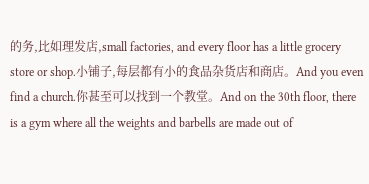的务,比如理发店,small factories, and every floor has a little grocery store or shop.小铺子,每层都有小的食品杂货店和商店。And you even find a church.你甚至可以找到一个教堂。And on the 30th floor, there is a gym where all the weights and barbells are made out of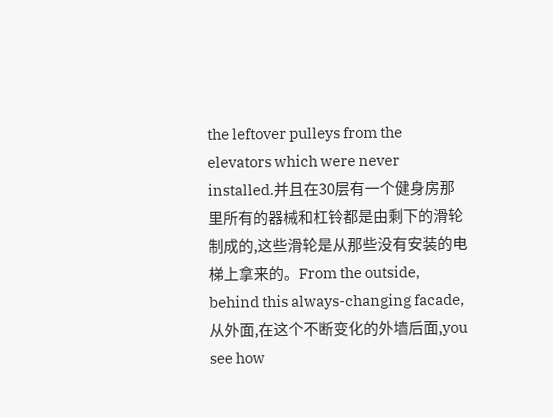the leftover pulleys from the elevators which were never installed.并且在30层有一个健身房那里所有的器械和杠铃都是由剩下的滑轮制成的,这些滑轮是从那些没有安装的电梯上拿来的。From the outside, behind this always-changing facade,从外面,在这个不断变化的外墙后面,you see how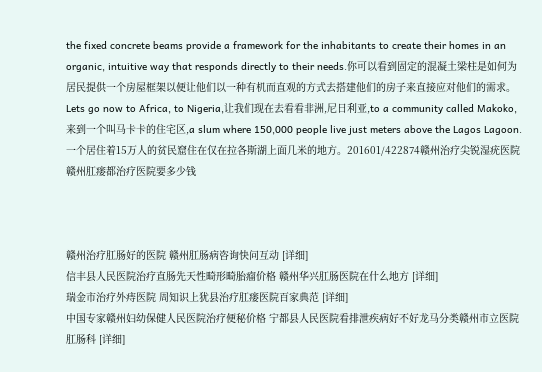the fixed concrete beams provide a framework for the inhabitants to create their homes in an organic, intuitive way that responds directly to their needs.你可以看到固定的混凝土梁柱是如何为居民提供一个房屋框架以便让他们以一种有机而直观的方式去搭建他们的房子来直接应对他们的需求。Lets go now to Africa, to Nigeria,让我们现在去看看非洲,尼日利亚,to a community called Makoko,来到一个叫马卡卡的住宅区,a slum where 150,000 people live just meters above the Lagos Lagoon.一个居住着15万人的贫民窟住在仅在拉各斯湖上面几米的地方。201601/422874赣州治疗尖锐湿疣医院赣州肛瘘都治疗医院要多少钱



赣州治疗肛肠好的医院 赣州肛肠病咨询快问互动 [详细]
信丰县人民医院治疗直肠先天性畸形畸胎瘤价格 赣州华兴肛肠医院在什么地方 [详细]
瑞金市治疗外痔医院 周知识上犹县治疗肛瘘医院百家典范 [详细]
中国专家赣州妇幼保健人民医院治疗便秘价格 宁都县人民医院看排泄疾病好不好龙马分类赣州市立医院肛肠科 [详细]